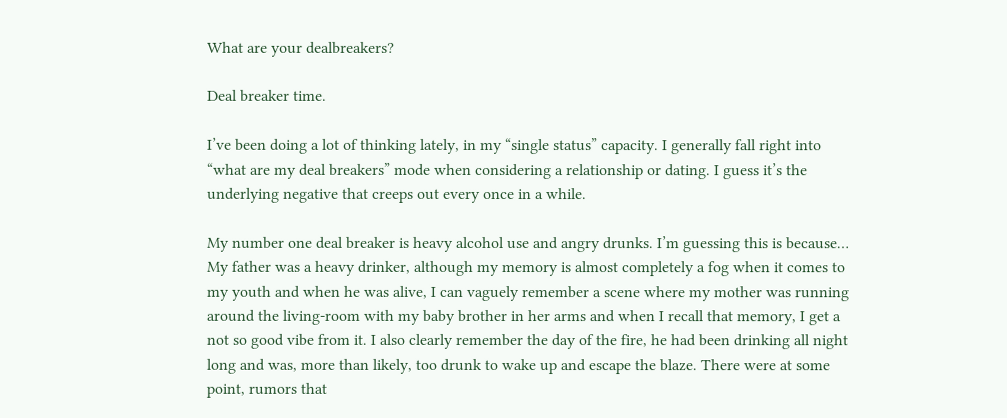What are your dealbreakers?

Deal breaker time.

I’ve been doing a lot of thinking lately, in my “single status” capacity. I generally fall right into “what are my deal breakers” mode when considering a relationship or dating. I guess it’s the underlying negative that creeps out every once in a while.

My number one deal breaker is heavy alcohol use and angry drunks. I’m guessing this is because… My father was a heavy drinker, although my memory is almost completely a fog when it comes to my youth and when he was alive, I can vaguely remember a scene where my mother was running around the living-room with my baby brother in her arms and when I recall that memory, I get a not so good vibe from it. I also clearly remember the day of the fire, he had been drinking all night long and was, more than likely, too drunk to wake up and escape the blaze. There were at some point, rumors that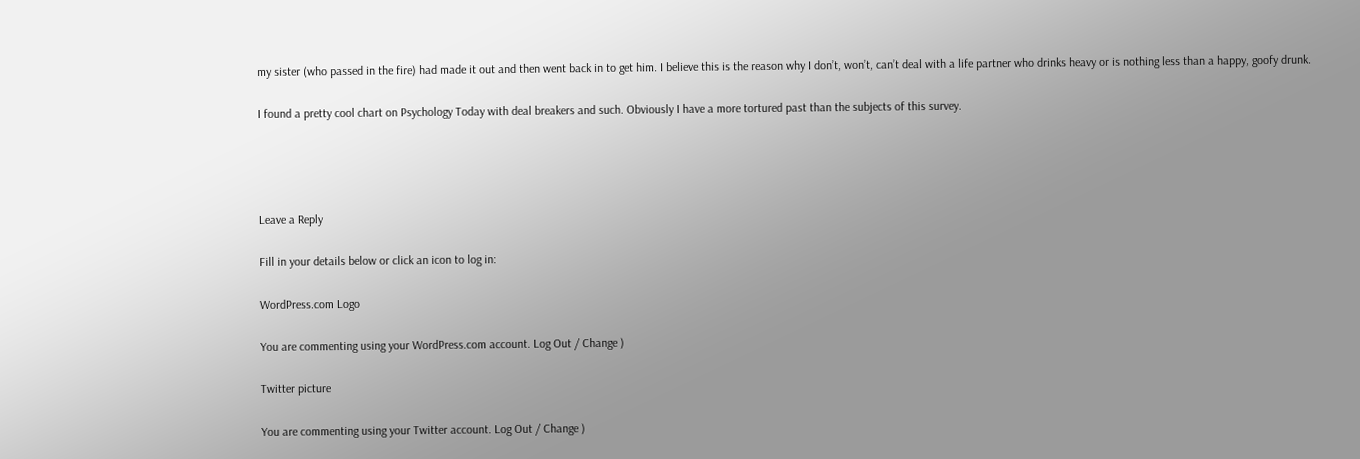my sister (who passed in the fire) had made it out and then went back in to get him. I believe this is the reason why I don’t, won’t, can’t deal with a life partner who drinks heavy or is nothing less than a happy, goofy drunk.

I found a pretty cool chart on Psychology Today with deal breakers and such. Obviously I have a more tortured past than the subjects of this survey.




Leave a Reply

Fill in your details below or click an icon to log in:

WordPress.com Logo

You are commenting using your WordPress.com account. Log Out / Change )

Twitter picture

You are commenting using your Twitter account. Log Out / Change )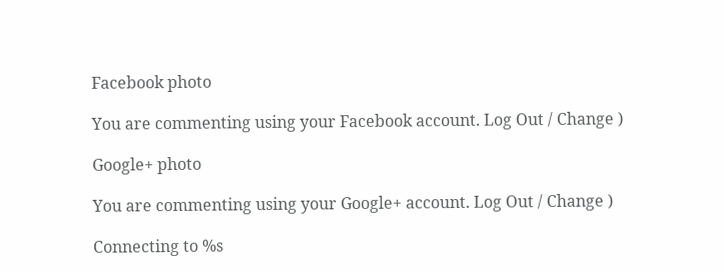Facebook photo

You are commenting using your Facebook account. Log Out / Change )

Google+ photo

You are commenting using your Google+ account. Log Out / Change )

Connecting to %s